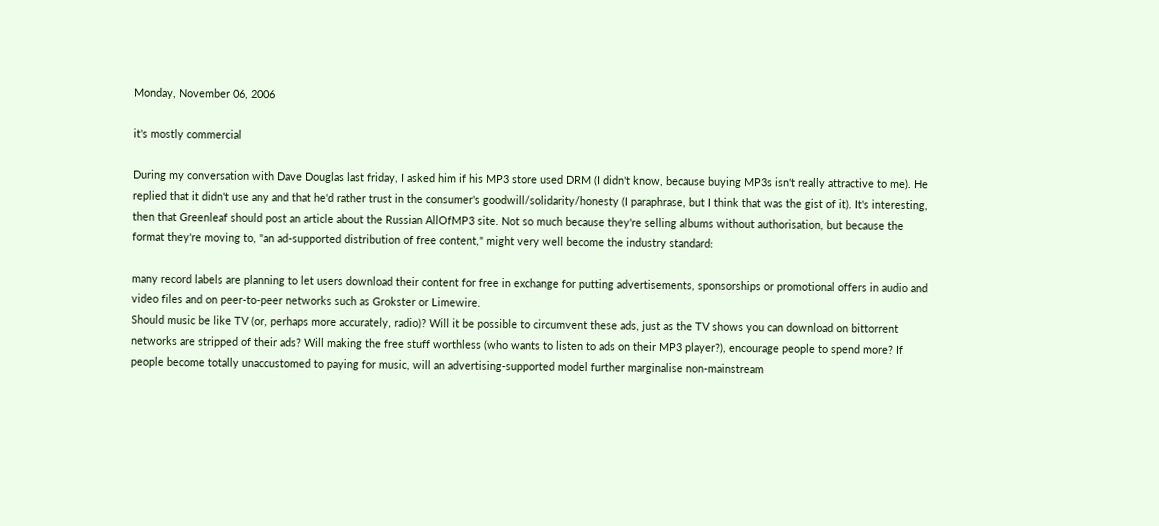Monday, November 06, 2006

it's mostly commercial

During my conversation with Dave Douglas last friday, I asked him if his MP3 store used DRM (I didn't know, because buying MP3s isn't really attractive to me). He replied that it didn't use any and that he'd rather trust in the consumer's goodwill/solidarity/honesty (I paraphrase, but I think that was the gist of it). It's interesting, then that Greenleaf should post an article about the Russian AllOfMP3 site. Not so much because they're selling albums without authorisation, but because the format they're moving to, "an ad-supported distribution of free content," might very well become the industry standard:

many record labels are planning to let users download their content for free in exchange for putting advertisements, sponsorships or promotional offers in audio and video files and on peer-to-peer networks such as Grokster or Limewire.
Should music be like TV (or, perhaps more accurately, radio)? Will it be possible to circumvent these ads, just as the TV shows you can download on bittorrent networks are stripped of their ads? Will making the free stuff worthless (who wants to listen to ads on their MP3 player?), encourage people to spend more? If people become totally unaccustomed to paying for music, will an advertising-supported model further marginalise non-mainstream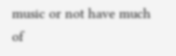music or not have much of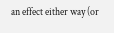an effect either way (or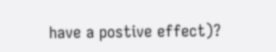have a postive effect)?